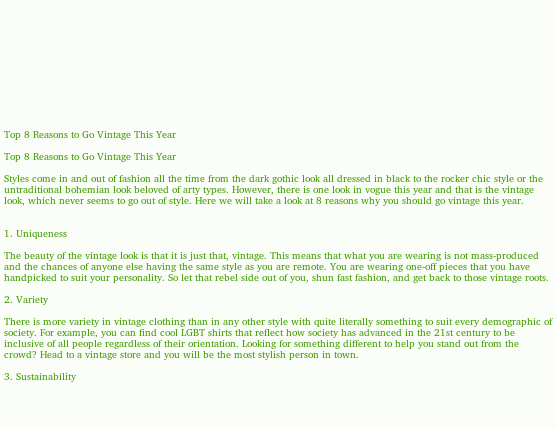Top 8 Reasons to Go Vintage This Year

Top 8 Reasons to Go Vintage This Year

Styles come in and out of fashion all the time from the dark gothic look all dressed in black to the rocker chic style or the untraditional bohemian look beloved of arty types. However, there is one look in vogue this year and that is the vintage look, which never seems to go out of style. Here we will take a look at 8 reasons why you should go vintage this year.


1. Uniqueness

The beauty of the vintage look is that it is just that, vintage. This means that what you are wearing is not mass-produced and the chances of anyone else having the same style as you are remote. You are wearing one-off pieces that you have handpicked to suit your personality. So let that rebel side out of you, shun fast fashion, and get back to those vintage roots.

2. Variety

There is more variety in vintage clothing than in any other style with quite literally something to suit every demographic of society. For example, you can find cool LGBT shirts that reflect how society has advanced in the 21st century to be inclusive of all people regardless of their orientation. Looking for something different to help you stand out from the crowd? Head to a vintage store and you will be the most stylish person in town.

3. Sustainability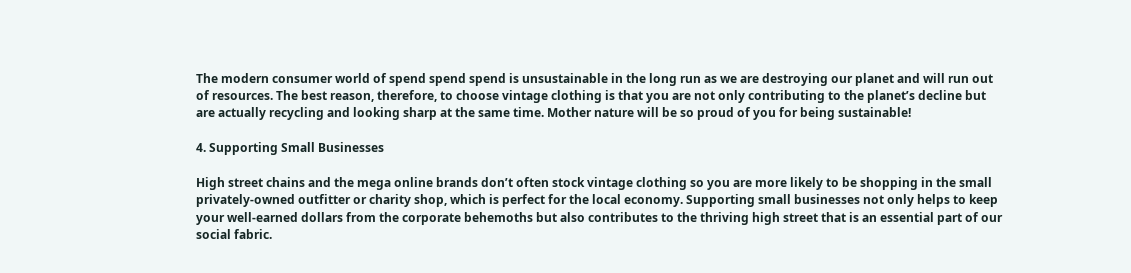The modern consumer world of spend spend spend is unsustainable in the long run as we are destroying our planet and will run out of resources. The best reason, therefore, to choose vintage clothing is that you are not only contributing to the planet’s decline but are actually recycling and looking sharp at the same time. Mother nature will be so proud of you for being sustainable!

4. Supporting Small Businesses

High street chains and the mega online brands don’t often stock vintage clothing so you are more likely to be shopping in the small privately-owned outfitter or charity shop, which is perfect for the local economy. Supporting small businesses not only helps to keep your well-earned dollars from the corporate behemoths but also contributes to the thriving high street that is an essential part of our social fabric.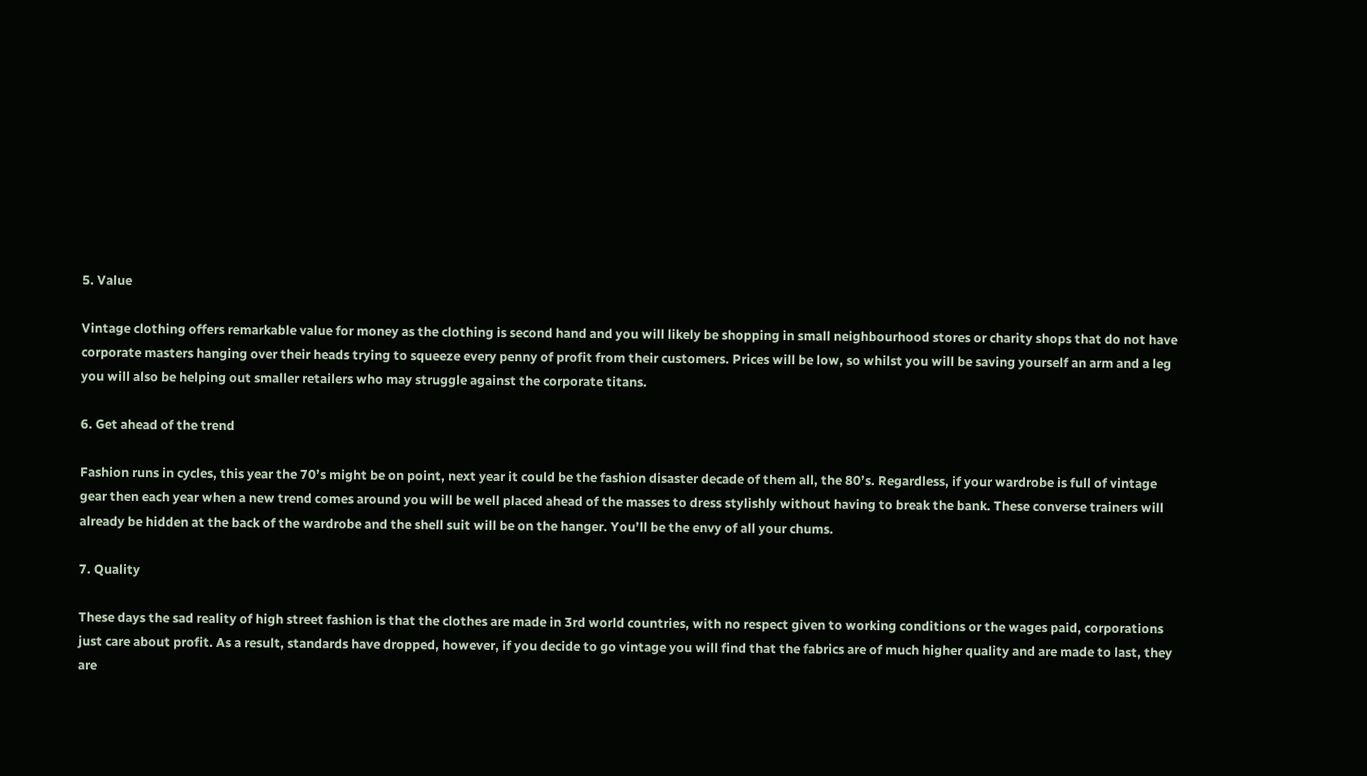5. Value

Vintage clothing offers remarkable value for money as the clothing is second hand and you will likely be shopping in small neighbourhood stores or charity shops that do not have corporate masters hanging over their heads trying to squeeze every penny of profit from their customers. Prices will be low, so whilst you will be saving yourself an arm and a leg you will also be helping out smaller retailers who may struggle against the corporate titans.

6. Get ahead of the trend

Fashion runs in cycles, this year the 70’s might be on point, next year it could be the fashion disaster decade of them all, the 80’s. Regardless, if your wardrobe is full of vintage gear then each year when a new trend comes around you will be well placed ahead of the masses to dress stylishly without having to break the bank. These converse trainers will already be hidden at the back of the wardrobe and the shell suit will be on the hanger. You’ll be the envy of all your chums.

7. Quality

These days the sad reality of high street fashion is that the clothes are made in 3rd world countries, with no respect given to working conditions or the wages paid, corporations just care about profit. As a result, standards have dropped, however, if you decide to go vintage you will find that the fabrics are of much higher quality and are made to last, they are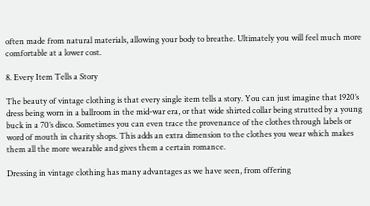often made from natural materials, allowing your body to breathe. Ultimately you will feel much more comfortable at a lower cost.

8. Every Item Tells a Story

The beauty of vintage clothing is that every single item tells a story. You can just imagine that 1920’s dress being worn in a ballroom in the mid-war era, or that wide shirted collar being strutted by a young buck in a 70’s disco. Sometimes you can even trace the provenance of the clothes through labels or word of mouth in charity shops. This adds an extra dimension to the clothes you wear which makes them all the more wearable and gives them a certain romance.

Dressing in vintage clothing has many advantages as we have seen, from offering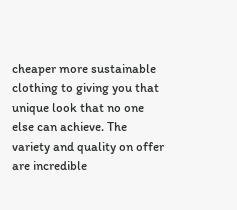cheaper more sustainable clothing to giving you that unique look that no one else can achieve. The variety and quality on offer are incredible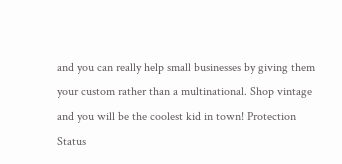and you can really help small businesses by giving them your custom rather than a multinational. Shop vintage and you will be the coolest kid in town! Protection Status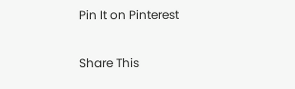Pin It on Pinterest

Share This